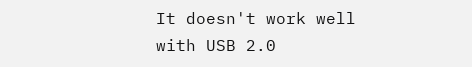It doesn't work well with USB 2.0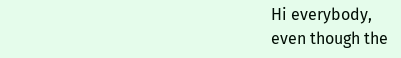Hi everybody,
even though the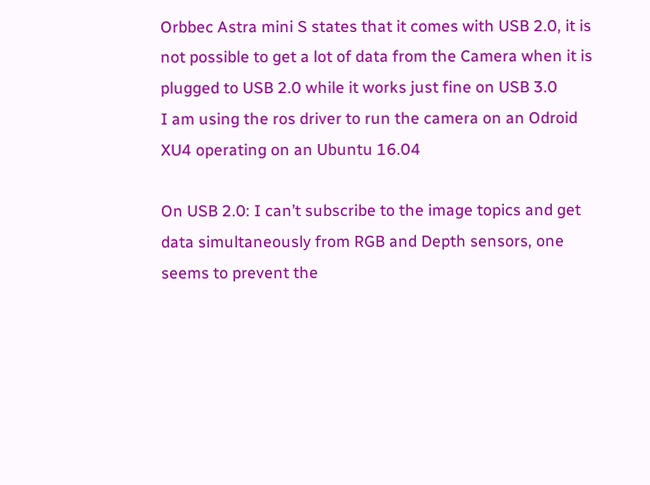Orbbec Astra mini S states that it comes with USB 2.0, it is not possible to get a lot of data from the Camera when it is plugged to USB 2.0 while it works just fine on USB 3.0
I am using the ros driver to run the camera on an Odroid XU4 operating on an Ubuntu 16.04

On USB 2.0: I can’t subscribe to the image topics and get data simultaneously from RGB and Depth sensors, one seems to prevent the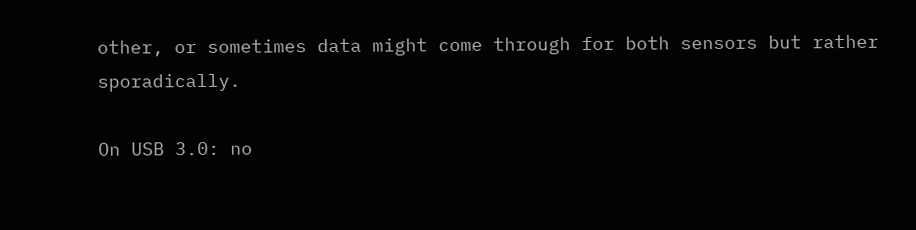other, or sometimes data might come through for both sensors but rather sporadically.

On USB 3.0: no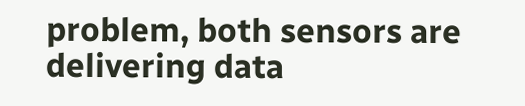problem, both sensors are delivering data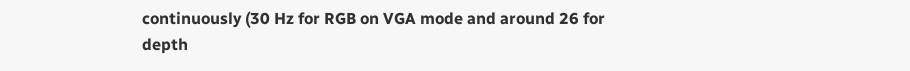continuously (30 Hz for RGB on VGA mode and around 26 for depth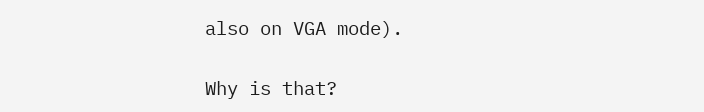also on VGA mode).

Why is that?